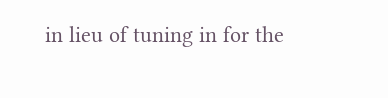in lieu of tuning in for the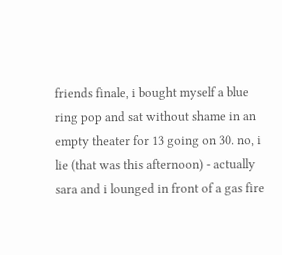friends finale, i bought myself a blue ring pop and sat without shame in an empty theater for 13 going on 30. no, i lie (that was this afternoon) - actually sara and i lounged in front of a gas fire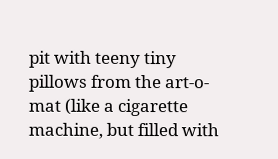pit with teeny tiny pillows from the art-o-mat (like a cigarette machine, but filled with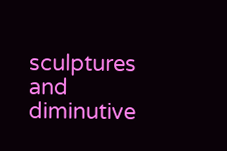sculptures and diminutive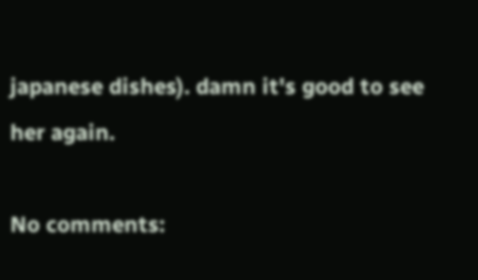japanese dishes). damn it's good to see her again.

No comments: